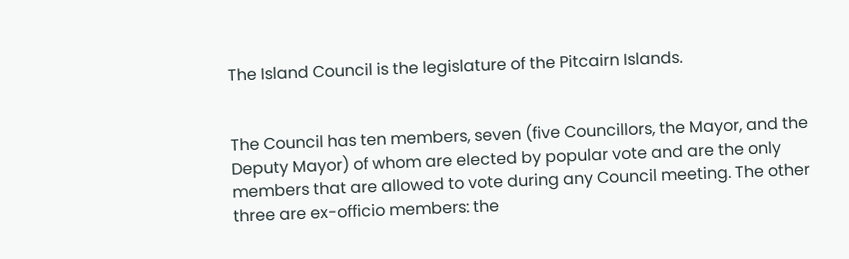The Island Council is the legislature of the Pitcairn Islands.


The Council has ten members, seven (five Councillors, the Mayor, and the Deputy Mayor) of whom are elected by popular vote and are the only members that are allowed to vote during any Council meeting. The other three are ex-officio members: the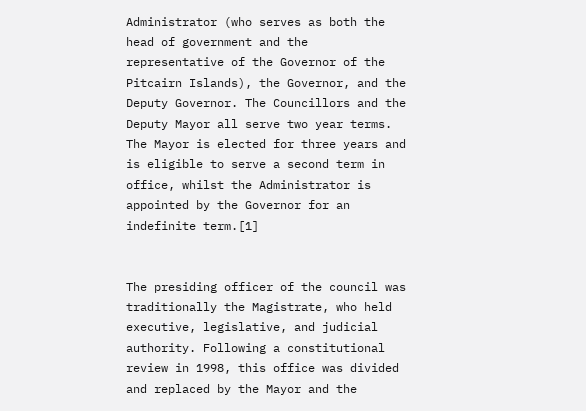Administrator (who serves as both the head of government and the representative of the Governor of the Pitcairn Islands), the Governor, and the Deputy Governor. The Councillors and the Deputy Mayor all serve two year terms. The Mayor is elected for three years and is eligible to serve a second term in office, whilst the Administrator is appointed by the Governor for an indefinite term.[1]


The presiding officer of the council was traditionally the Magistrate, who held executive, legislative, and judicial authority. Following a constitutional review in 1998, this office was divided and replaced by the Mayor and the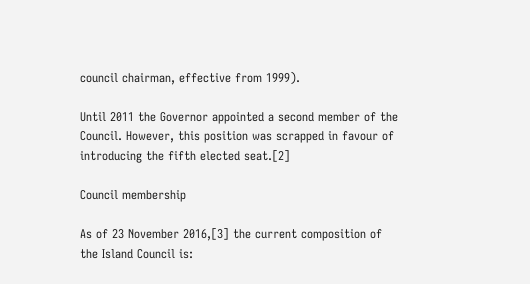council chairman, effective from 1999).

Until 2011 the Governor appointed a second member of the Council. However, this position was scrapped in favour of introducing the fifth elected seat.[2]

Council membership

As of 23 November 2016,[3] the current composition of the Island Council is: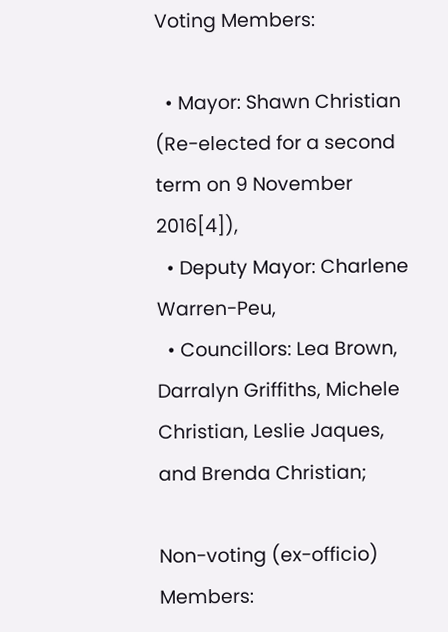Voting Members:

  • Mayor: Shawn Christian (Re-elected for a second term on 9 November 2016[4]),
  • Deputy Mayor: Charlene Warren-Peu,
  • Councillors: Lea Brown, Darralyn Griffiths, Michele Christian, Leslie Jaques, and Brenda Christian;

Non-voting (ex-officio) Members: